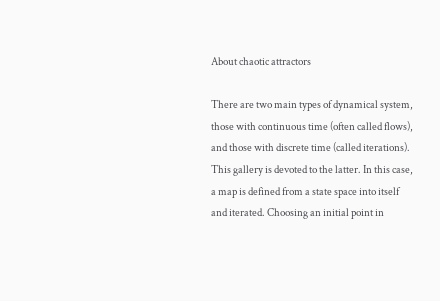About chaotic attractors

There are two main types of dynamical system, those with continuous time (often called flows), and those with discrete time (called iterations). This gallery is devoted to the latter. In this case, a map is defined from a state space into itself and iterated. Choosing an initial point in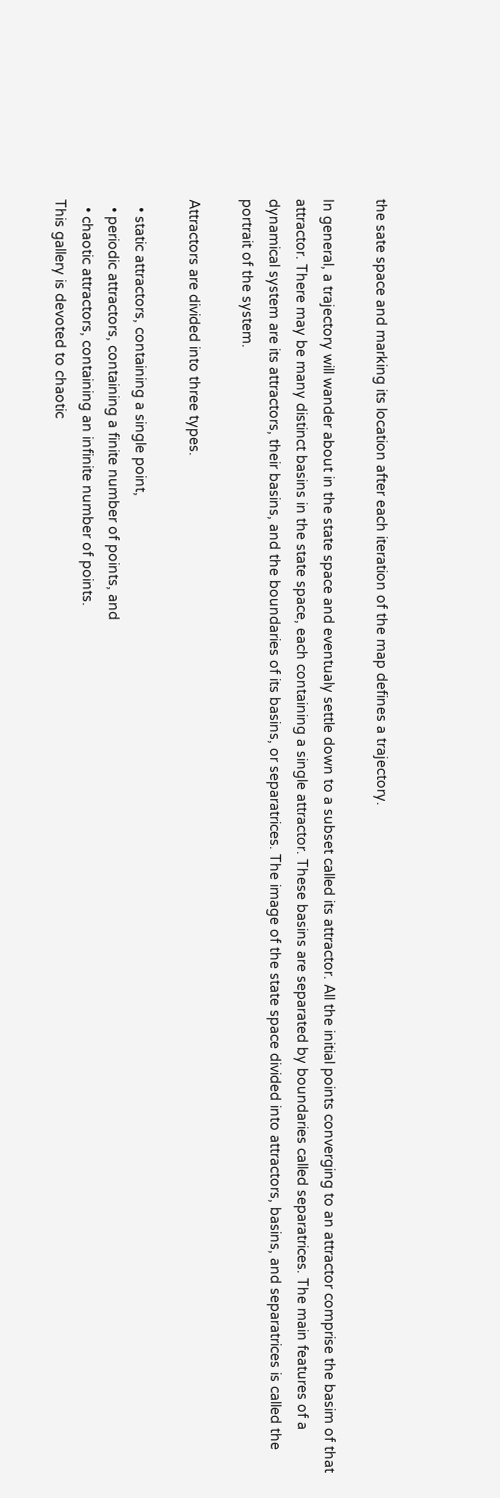the sate space and marking its location after each iteration of the map defines a trajectory.

In general, a trajectory will wander about in the state space and eventualy settle down to a subset called its attractor. All the initial points converging to an attractor comprise the basim of that attractor. There may be many distinct basins in the state space, each containing a single attractor. These basins are separated by boundaries called separatrices. The main features of a dynamical system are its attractors, their basins, and the boundaries of its basins, or separatrices. The image of the state space divided into attractors, basins, and separatrices is called the portrait of the system.

Attractors are divided into three types.

  • static attractors, containing a single point,
  • periodic attractors, containing a finite number of points, and
  • chaotic attractors, containing an infinite number of points.
This gallery is devoted to chaotic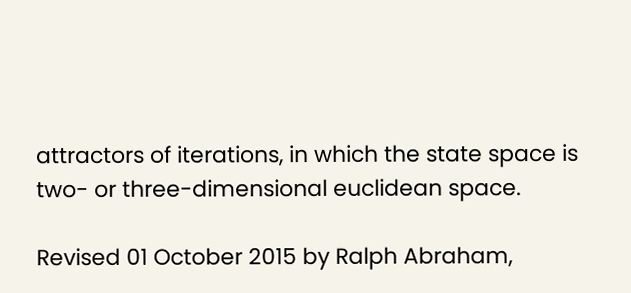attractors of iterations, in which the state space is two- or three-dimensional euclidean space.

Revised 01 October 2015 by Ralph Abraham,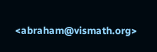<abraham@vismath.org>